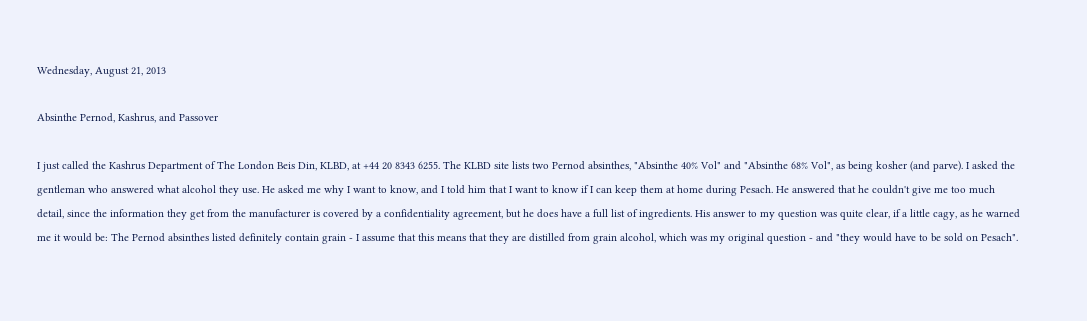Wednesday, August 21, 2013

Absinthe Pernod, Kashrus, and Passover

I just called the Kashrus Department of The London Beis Din, KLBD, at +44 20 8343 6255. The KLBD site lists two Pernod absinthes, "Absinthe 40% Vol" and "Absinthe 68% Vol", as being kosher (and parve). I asked the gentleman who answered what alcohol they use. He asked me why I want to know, and I told him that I want to know if I can keep them at home during Pesach. He answered that he couldn't give me too much detail, since the information they get from the manufacturer is covered by a confidentiality agreement, but he does have a full list of ingredients. His answer to my question was quite clear, if a little cagy, as he warned me it would be: The Pernod absinthes listed definitely contain grain - I assume that this means that they are distilled from grain alcohol, which was my original question - and "they would have to be sold on Pesach".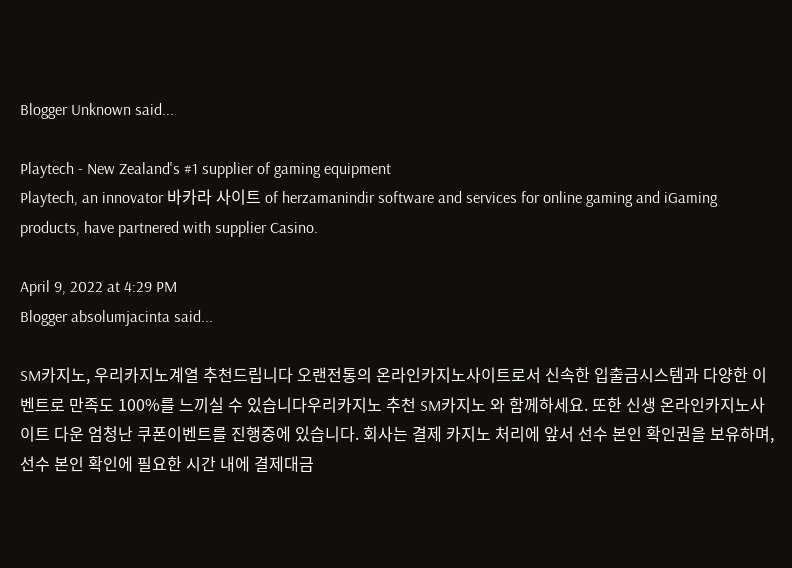Blogger Unknown said...

Playtech - New Zealand's #1 supplier of gaming equipment
Playtech, an innovator 바카라 사이트 of herzamanindir software and services for online gaming and iGaming products, have partnered with supplier Casino.

April 9, 2022 at 4:29 PM
Blogger absolumjacinta said...

SM카지노, 우리카지노계열 추천드립니다 오랜전통의 온라인카지노사이트로서 신속한 입출금시스템과 다양한 이벤트로 만족도 100%를 느끼실 수 있습니다우리카지노 추천 SM카지노 와 함께하세요. 또한 신생 온라인카지노사이트 다운 엄청난 쿠폰이벤트를 진행중에 있습니다. 회사는 결제 카지노 처리에 앞서 선수 본인 확인권을 보유하며, 선수 본인 확인에 필요한 시간 내에 결제대금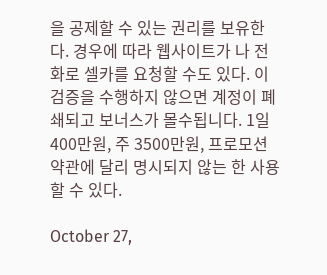을 공제할 수 있는 권리를 보유한다. 경우에 따라 웹사이트가 나 전화로 셀카를 요청할 수도 있다. 이 검증을 수행하지 않으면 계정이 폐쇄되고 보너스가 몰수됩니다. 1일 400만원, 주 3500만원, 프로모션 약관에 달리 명시되지 않는 한 사용할 수 있다.

October 27,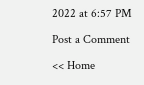2022 at 6:57 PM

Post a Comment

<< Home